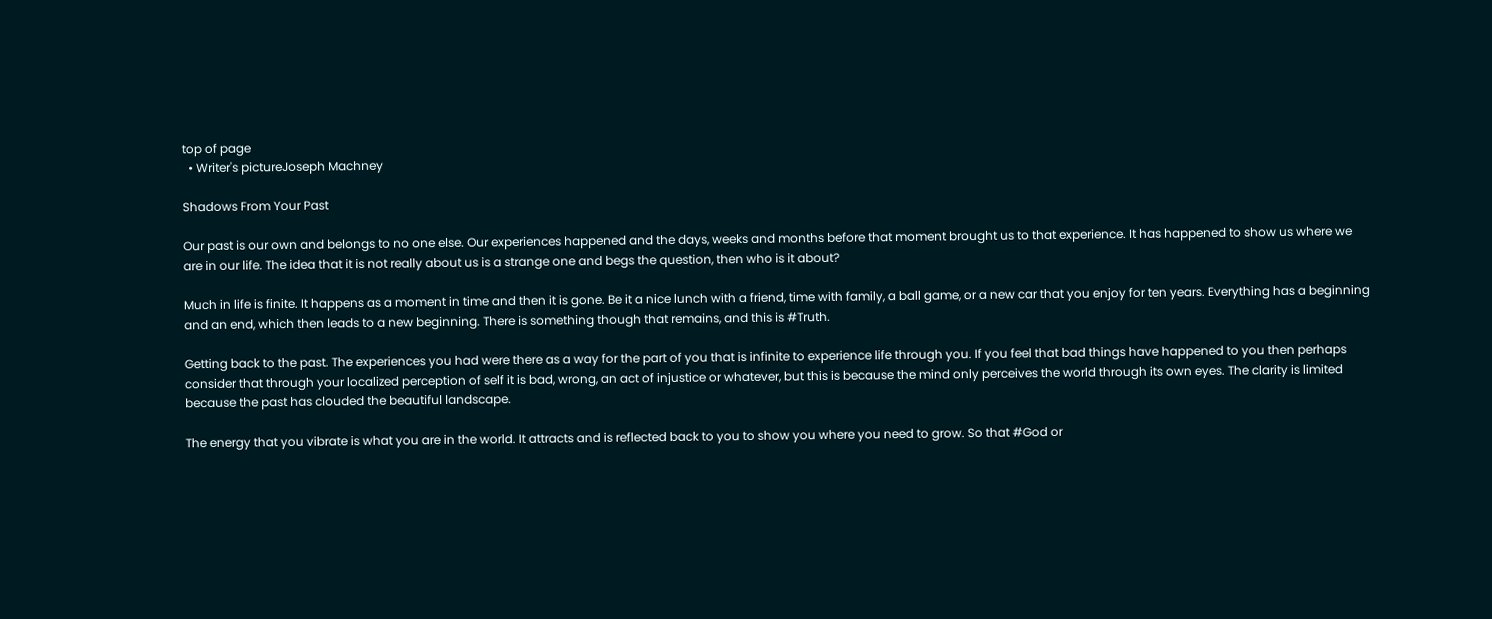top of page
  • Writer's pictureJoseph Machney

Shadows From Your Past

Our past is our own and belongs to no one else. Our experiences happened and the days, weeks and months before that moment brought us to that experience. It has happened to show us where we are in our life. The idea that it is not really about us is a strange one and begs the question, then who is it about?

Much in life is finite. It happens as a moment in time and then it is gone. Be it a nice lunch with a friend, time with family, a ball game, or a new car that you enjoy for ten years. Everything has a beginning and an end, which then leads to a new beginning. There is something though that remains, and this is #Truth.

Getting back to the past. The experiences you had were there as a way for the part of you that is infinite to experience life through you. If you feel that bad things have happened to you then perhaps consider that through your localized perception of self it is bad, wrong, an act of injustice or whatever, but this is because the mind only perceives the world through its own eyes. The clarity is limited because the past has clouded the beautiful landscape.

The energy that you vibrate is what you are in the world. It attracts and is reflected back to you to show you where you need to grow. So that #God or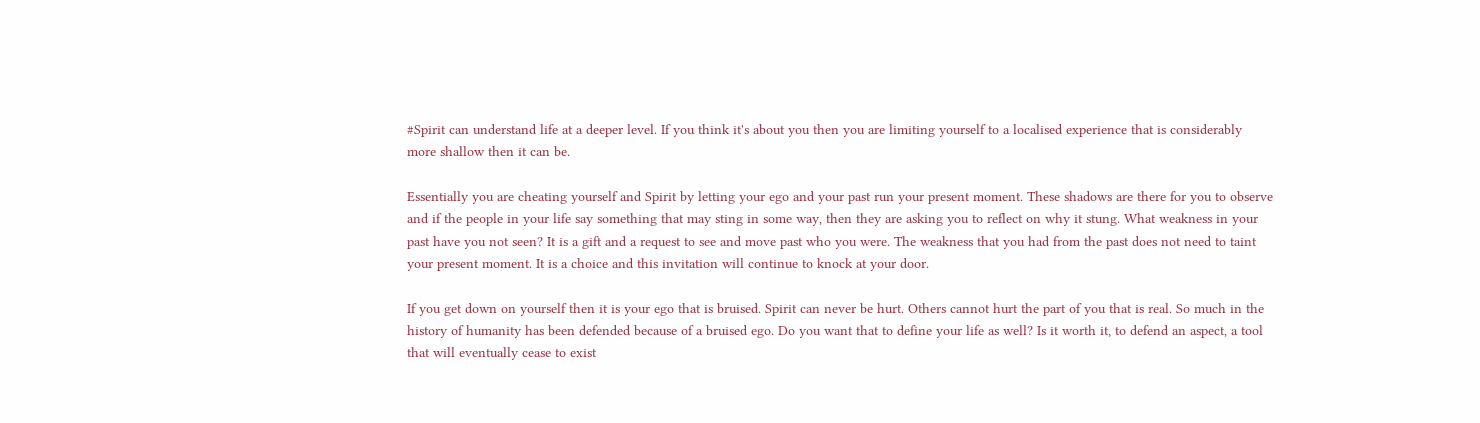#Spirit can understand life at a deeper level. If you think it's about you then you are limiting yourself to a localised experience that is considerably more shallow then it can be.

Essentially you are cheating yourself and Spirit by letting your ego and your past run your present moment. These shadows are there for you to observe and if the people in your life say something that may sting in some way, then they are asking you to reflect on why it stung. What weakness in your past have you not seen? It is a gift and a request to see and move past who you were. The weakness that you had from the past does not need to taint your present moment. It is a choice and this invitation will continue to knock at your door.

If you get down on yourself then it is your ego that is bruised. Spirit can never be hurt. Others cannot hurt the part of you that is real. So much in the history of humanity has been defended because of a bruised ego. Do you want that to define your life as well? Is it worth it, to defend an aspect, a tool that will eventually cease to exist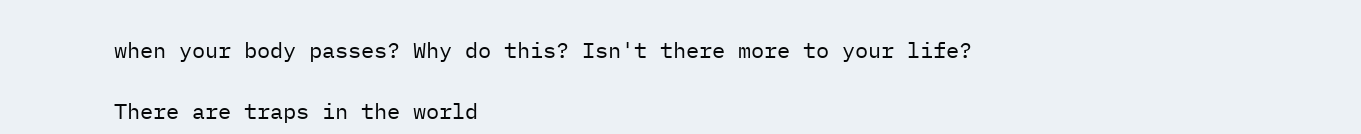when your body passes? Why do this? Isn't there more to your life?

There are traps in the world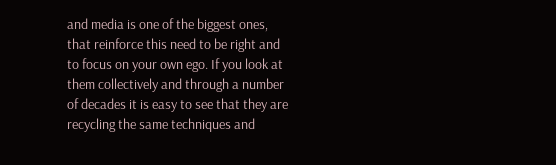and media is one of the biggest ones, that reinforce this need to be right and to focus on your own ego. If you look at them collectively and through a number of decades it is easy to see that they are recycling the same techniques and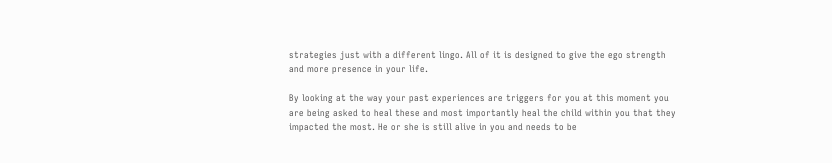strategies just with a different lingo. All of it is designed to give the ego strength and more presence in your life.

By looking at the way your past experiences are triggers for you at this moment you are being asked to heal these and most importantly heal the child within you that they impacted the most. He or she is still alive in you and needs to be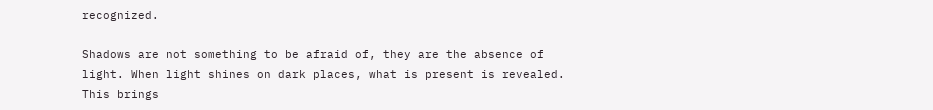recognized.

Shadows are not something to be afraid of, they are the absence of light. When light shines on dark places, what is present is revealed. This brings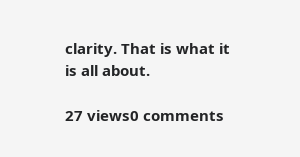clarity. That is what it is all about.

27 views0 comments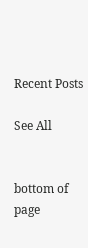Recent Posts

See All


bottom of page